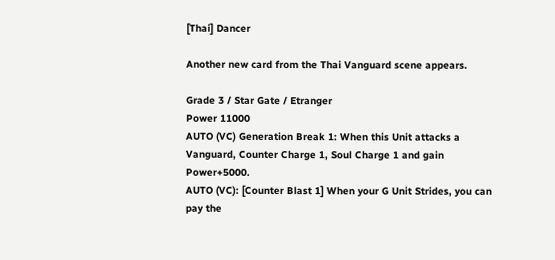[Thai] Dancer

Another new card from the Thai Vanguard scene appears.

Grade 3 / Star Gate / Etranger
Power 11000
AUTO (VC) Generation Break 1: When this Unit attacks a Vanguard, Counter Charge 1, Soul Charge 1 and gain Power+5000.
AUTO (VC): [Counter Blast 1] When your G Unit Strides, you can pay the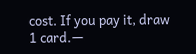cost. If you pay it, draw 1 card.ー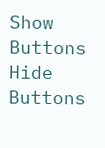Show Buttons
Hide Buttons